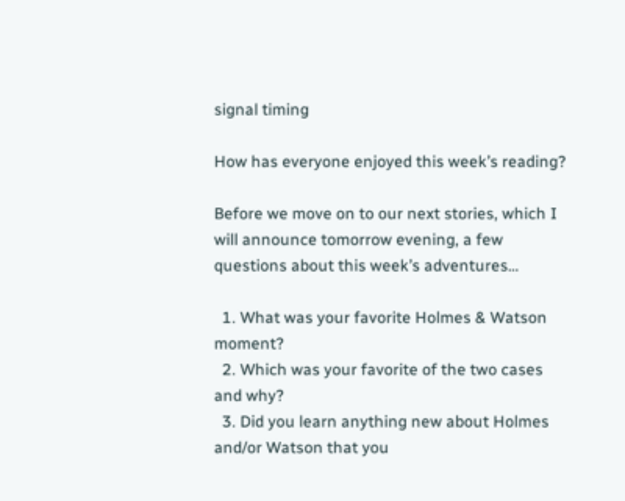signal timing

How has everyone enjoyed this week’s reading?

Before we move on to our next stories, which I will announce tomorrow evening, a few questions about this week’s adventures…

  1. What was your favorite Holmes & Watson moment?
  2. Which was your favorite of the two cases and why?
  3. Did you learn anything new about Holmes and/or Watson that you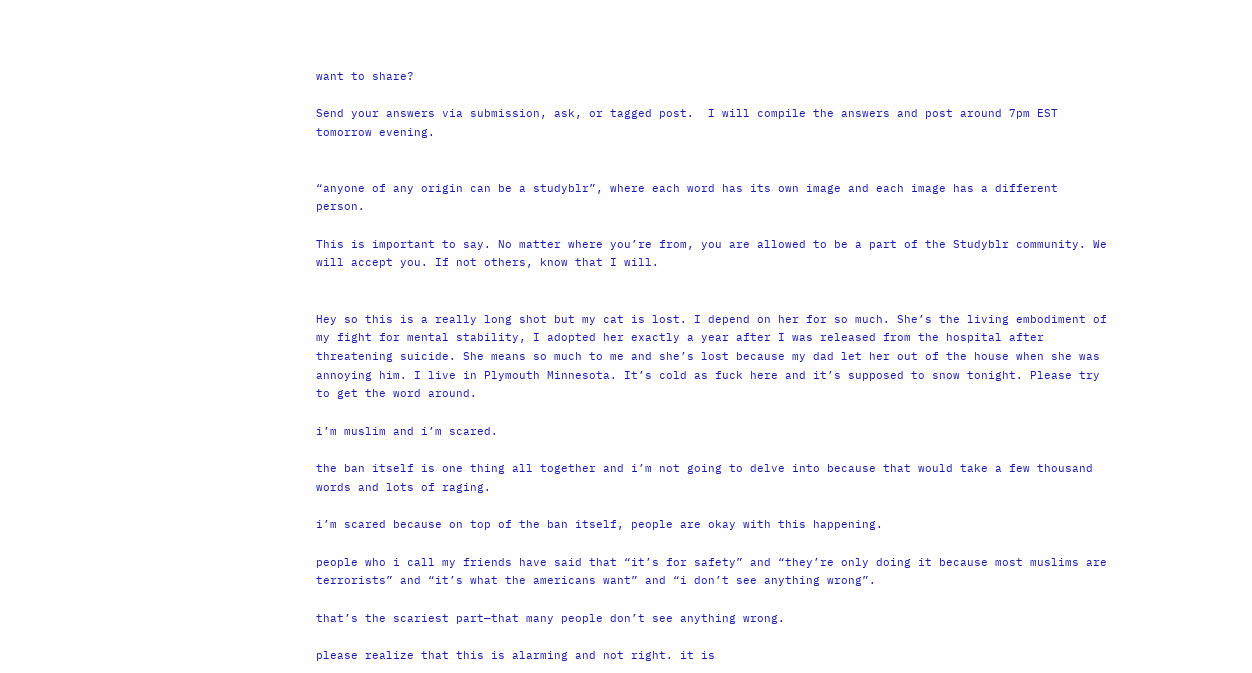want to share?

Send your answers via submission, ask, or tagged post.  I will compile the answers and post around 7pm EST tomorrow evening.


“anyone of any origin can be a studyblr”, where each word has its own image and each image has a different person.

This is important to say. No matter where you’re from, you are allowed to be a part of the Studyblr community. We will accept you. If not others, know that I will.


Hey so this is a really long shot but my cat is lost. I depend on her for so much. She’s the living embodiment of my fight for mental stability, I adopted her exactly a year after I was released from the hospital after threatening suicide. She means so much to me and she’s lost because my dad let her out of the house when she was annoying him. I live in Plymouth Minnesota. It’s cold as fuck here and it’s supposed to snow tonight. Please try to get the word around.

i’m muslim and i’m scared.

the ban itself is one thing all together and i’m not going to delve into because that would take a few thousand words and lots of raging.

i’m scared because on top of the ban itself, people are okay with this happening.

people who i call my friends have said that “it’s for safety” and “they’re only doing it because most muslims are terrorists” and “it’s what the americans want” and “i don’t see anything wrong”.

that’s the scariest part—that many people don’t see anything wrong.

please realize that this is alarming and not right. it is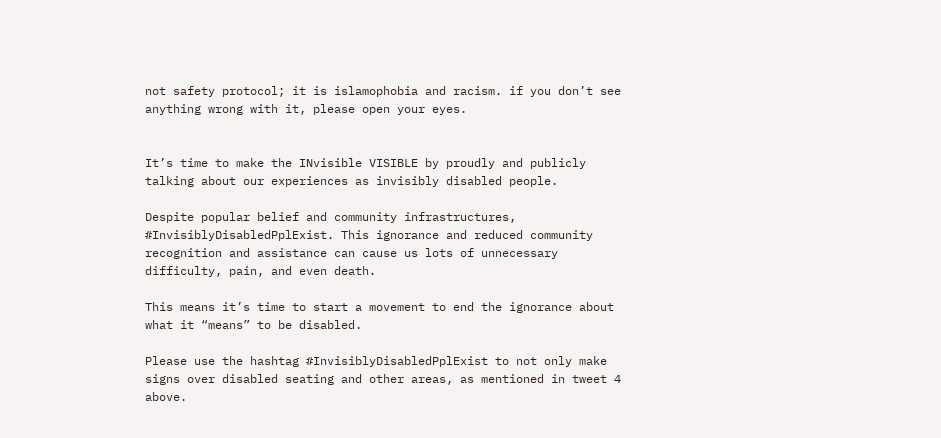not safety protocol; it is islamophobia and racism. if you don’t see anything wrong with it, please open your eyes.


It’s time to make the INvisible VISIBLE by proudly and publicly talking about our experiences as invisibly disabled people.

Despite popular belief and community infrastructures,  #InvisiblyDisabledPplExist. This ignorance and reduced community recognition and assistance can cause us lots of unnecessary difficulty, pain, and even death.

This means it’s time to start a movement to end the ignorance about what it “means” to be disabled.

Please use the hashtag #InvisiblyDisabledPplExist to not only make signs over disabled seating and other areas, as mentioned in tweet 4 above.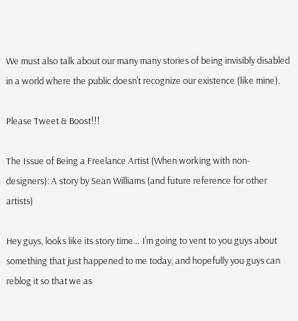We must also talk about our many many stories of being invisibly disabled in a world where the public doesn’t recognize our existence (like mine).

Please Tweet & Boost!!!

The Issue of Being a Freelance Artist (When working with non-designers): A story by Sean Williams (and future reference for other artists)

Hey guys, looks like its story time… I’m going to vent to you guys about something that just happened to me today, and hopefully you guys can reblog it so that we as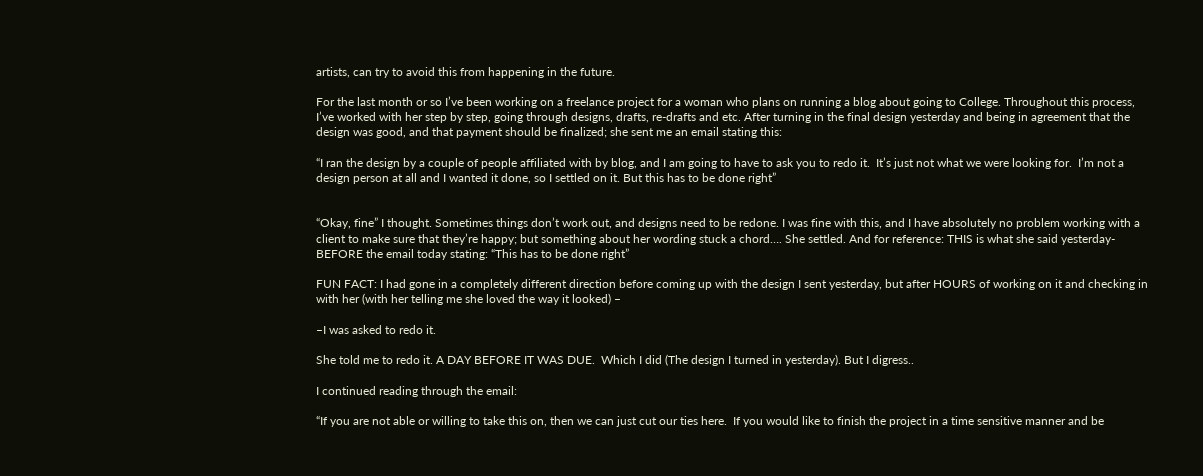artists, can try to avoid this from happening in the future.

For the last month or so I’ve been working on a freelance project for a woman who plans on running a blog about going to College. Throughout this process, I’ve worked with her step by step, going through designs, drafts, re-drafts and etc. After turning in the final design yesterday and being in agreement that the design was good, and that payment should be finalized; she sent me an email stating this:

“I ran the design by a couple of people affiliated with by blog, and I am going to have to ask you to redo it.  It’s just not what we were looking for.  I’m not a design person at all and I wanted it done, so I settled on it. But this has to be done right”


“Okay, fine” I thought. Sometimes things don’t work out, and designs need to be redone. I was fine with this, and I have absolutely no problem working with a client to make sure that they’re happy; but something about her wording stuck a chord…. She settled. And for reference: THIS is what she said yesterday- BEFORE the email today stating: “This has to be done right”

FUN FACT: I had gone in a completely different direction before coming up with the design I sent yesterday, but after HOURS of working on it and checking in with her (with her telling me she loved the way it looked) –

–I was asked to redo it.

She told me to redo it. A DAY BEFORE IT WAS DUE.  Which I did (The design I turned in yesterday). But I digress..

I continued reading through the email:

“If you are not able or willing to take this on, then we can just cut our ties here.  If you would like to finish the project in a time sensitive manner and be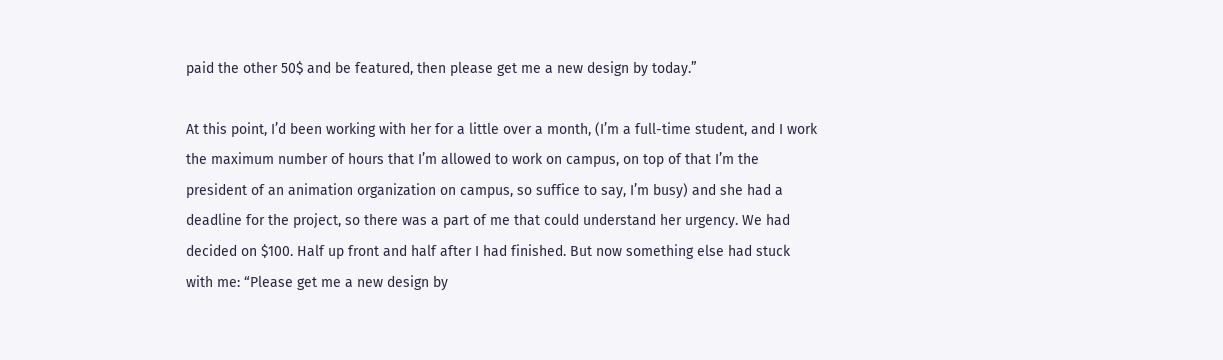paid the other 50$ and be featured, then please get me a new design by today.”

At this point, I’d been working with her for a little over a month, (I’m a full-time student, and I work the maximum number of hours that I’m allowed to work on campus, on top of that I’m the president of an animation organization on campus, so suffice to say, I’m busy) and she had a deadline for the project, so there was a part of me that could understand her urgency. We had decided on $100. Half up front and half after I had finished. But now something else had stuck with me: “Please get me a new design by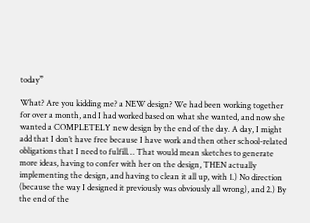today”

What? Are you kidding me? a NEW design? We had been working together for over a month, and I had worked based on what she wanted, and now she wanted a COMPLETELY new design by the end of the day. A day, I might add that I don’t have free because I have work and then other school-related obligations that I need to fulfill… That would mean sketches to generate more ideas, having to confer with her on the design, THEN actually implementing the design, and having to clean it all up, with 1.) No direction (because the way I designed it previously was obviously all wrong), and 2.) By the end of the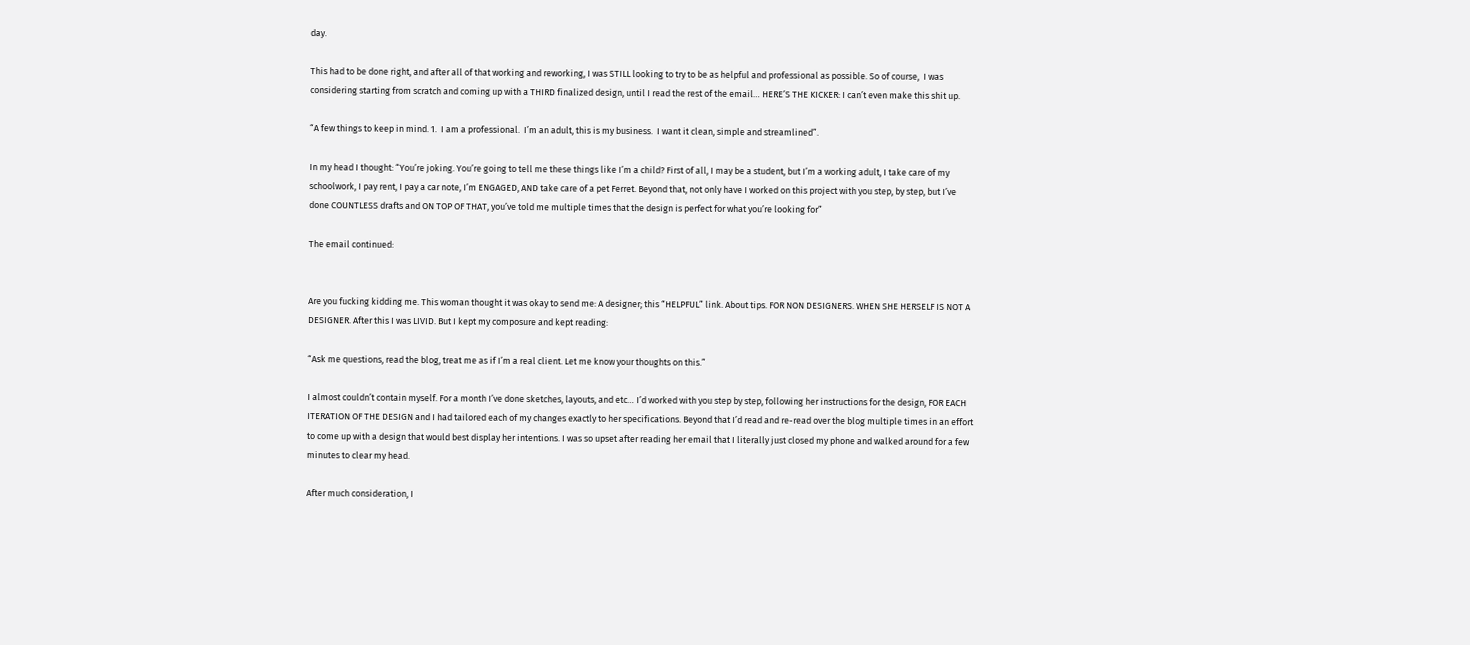day.

This had to be done right, and after all of that working and reworking, I was STILL looking to try to be as helpful and professional as possible. So of course,  I was considering starting from scratch and coming up with a THIRD finalized design, until I read the rest of the email… HERE’S THE KICKER: I can’t even make this shit up.

“A few things to keep in mind. 1.  I am a professional.  I’m an adult, this is my business.  I want it clean, simple and streamlined”.

In my head I thought: “You’re joking. You’re going to tell me these things like I’m a child? First of all, I may be a student, but I’m a working adult, I take care of my schoolwork, I pay rent, I pay a car note, I’m ENGAGED, AND take care of a pet Ferret. Beyond that, not only have I worked on this project with you step, by step, but I’ve done COUNTLESS drafts and ON TOP OF THAT, you’ve told me multiple times that the design is perfect for what you’re looking for”

The email continued:


Are you fucking kidding me. This woman thought it was okay to send me: A designer; this “HELPFUL” link. About tips. FOR NON DESIGNERS. WHEN SHE HERSELF IS NOT A DESIGNER. After this I was LIVID. But I kept my composure and kept reading:

“Ask me questions, read the blog, treat me as if I’m a real client. Let me know your thoughts on this.”

I almost couldn’t contain myself. For a month I’ve done sketches, layouts, and etc… I’d worked with you step by step, following her instructions for the design, FOR EACH ITERATION OF THE DESIGN and I had tailored each of my changes exactly to her specifications. Beyond that I’d read and re-read over the blog multiple times in an effort to come up with a design that would best display her intentions. I was so upset after reading her email that I literally just closed my phone and walked around for a few minutes to clear my head.

After much consideration, I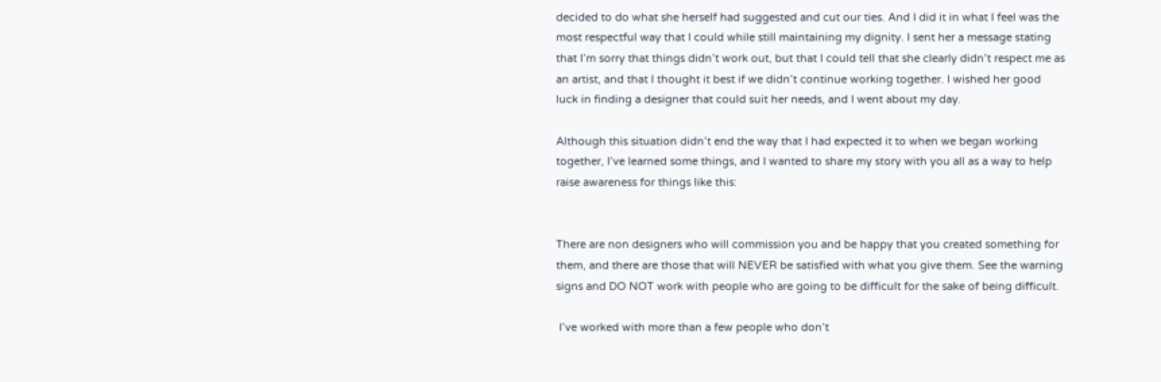decided to do what she herself had suggested and cut our ties. And I did it in what I feel was the most respectful way that I could while still maintaining my dignity. I sent her a message stating that I’m sorry that things didn’t work out, but that I could tell that she clearly didn’t respect me as an artist, and that I thought it best if we didn’t continue working together. I wished her good luck in finding a designer that could suit her needs, and I went about my day.

Although this situation didn’t end the way that I had expected it to when we began working together, I’ve learned some things, and I wanted to share my story with you all as a way to help raise awareness for things like this:


There are non designers who will commission you and be happy that you created something for them, and there are those that will NEVER be satisfied with what you give them. See the warning signs and DO NOT work with people who are going to be difficult for the sake of being difficult.

 I’ve worked with more than a few people who don’t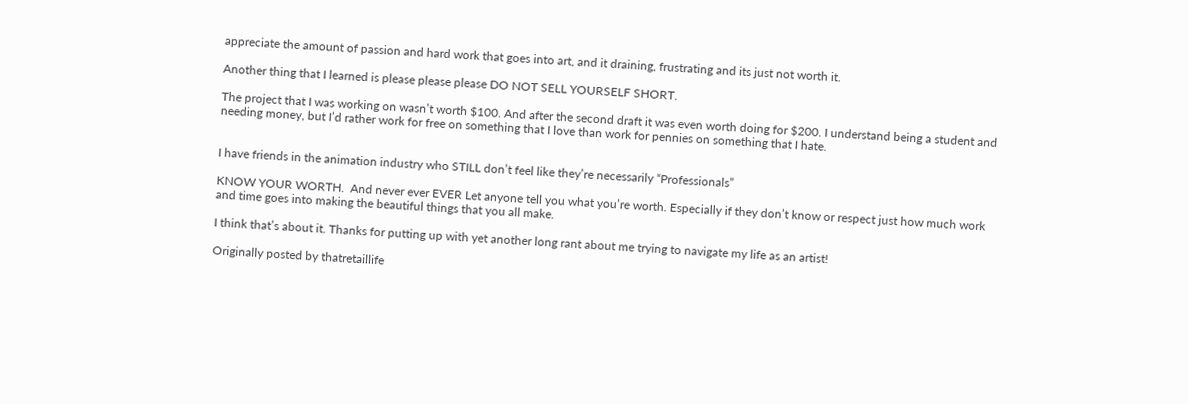appreciate the amount of passion and hard work that goes into art, and it draining, frustrating and its just not worth it.

Another thing that I learned is please please please DO NOT SELL YOURSELF SHORT.

The project that I was working on wasn’t worth $100. And after the second draft it was even worth doing for $200. I understand being a student and needing money, but I’d rather work for free on something that I love than work for pennies on something that I hate.


I have friends in the animation industry who STILL don’t feel like they’re necessarily “Professionals”

KNOW YOUR WORTH.  And never ever EVER Let anyone tell you what you’re worth. Especially if they don’t know or respect just how much work and time goes into making the beautiful things that you all make.

I think that’s about it. Thanks for putting up with yet another long rant about me trying to navigate my life as an artist!

Originally posted by thatretaillife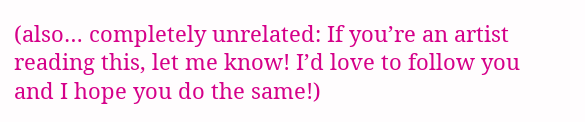(also… completely unrelated: If you’re an artist reading this, let me know! I’d love to follow you and I hope you do the same!)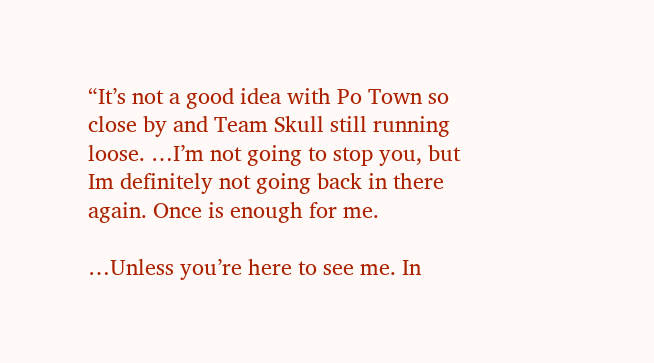“It’s not a good idea with Po Town so close by and Team Skull still running loose. …I’m not going to stop you, but Im definitely not going back in there again. Once is enough for me.

…Unless you’re here to see me. In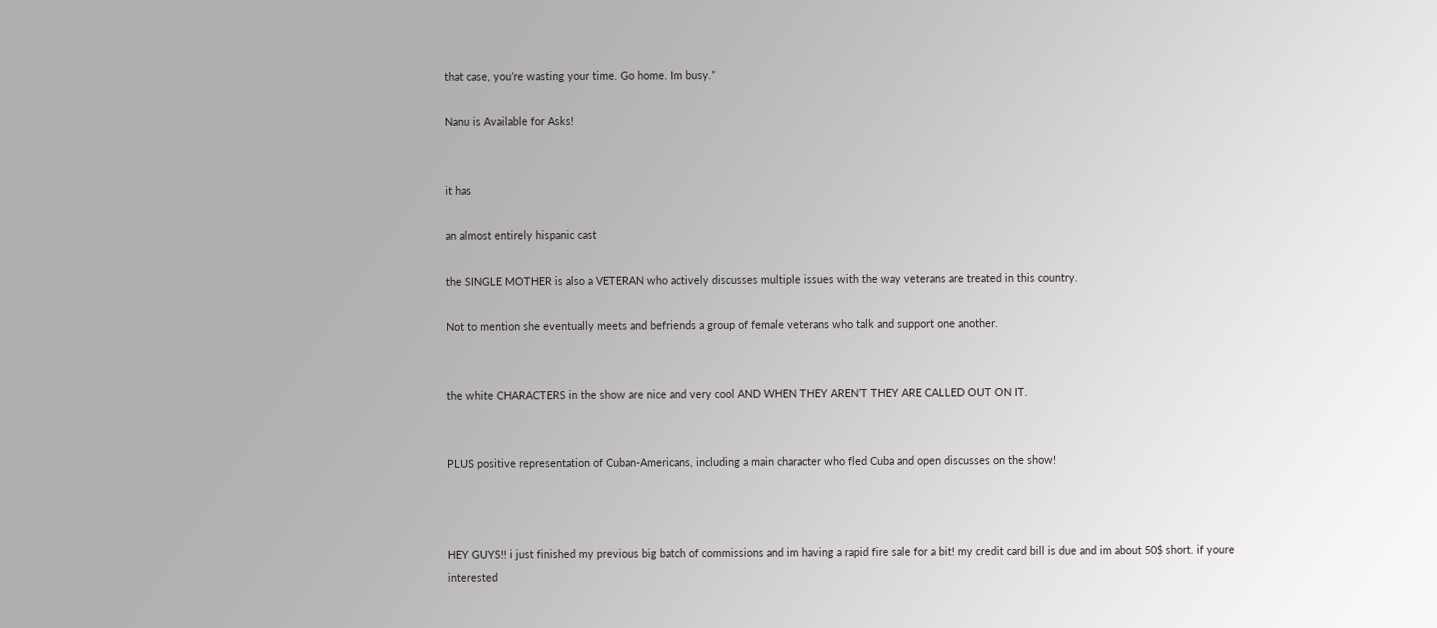that case, you’re wasting your time. Go home. Im busy.”

Nanu is Available for Asks!


it has

an almost entirely hispanic cast

the SINGLE MOTHER is also a VETERAN who actively discusses multiple issues with the way veterans are treated in this country.

Not to mention she eventually meets and befriends a group of female veterans who talk and support one another.


the white CHARACTERS in the show are nice and very cool AND WHEN THEY AREN’T THEY ARE CALLED OUT ON IT.


PLUS positive representation of Cuban-Americans, including a main character who fled Cuba and open discusses on the show!



HEY GUYS!! i just finished my previous big batch of commissions and im having a rapid fire sale for a bit! my credit card bill is due and im about 50$ short. if youre interested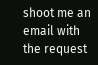shoot me an email with the request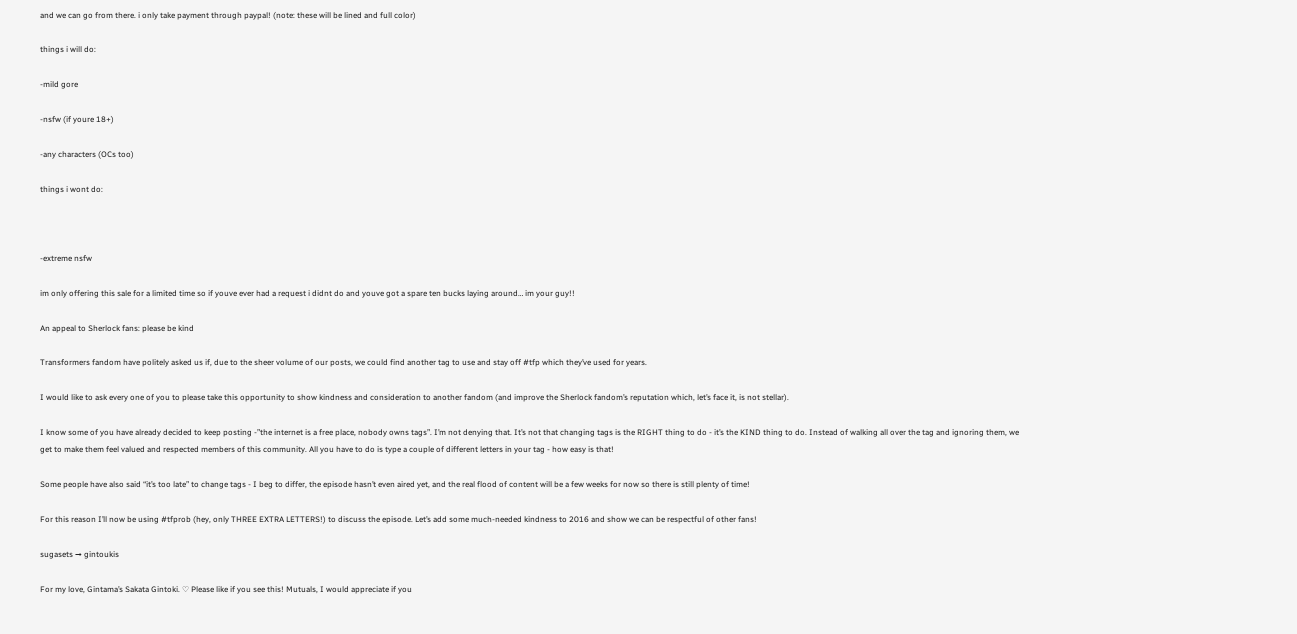and we can go from there. i only take payment through paypal! (note: these will be lined and full color)

things i will do:

-mild gore

-nsfw (if youre 18+)

-any characters (OCs too)

things i wont do:



-extreme nsfw

im only offering this sale for a limited time so if youve ever had a request i didnt do and youve got a spare ten bucks laying around… im your guy!!

An appeal to Sherlock fans: please be kind

Transformers fandom have politely asked us if, due to the sheer volume of our posts, we could find another tag to use and stay off #tfp which they’ve used for years.

I would like to ask every one of you to please take this opportunity to show kindness and consideration to another fandom (and improve the Sherlock fandom’s reputation which, let’s face it, is not stellar).

I know some of you have already decided to keep posting -”the internet is a free place, nobody owns tags”. I’m not denying that. It’s not that changing tags is the RIGHT thing to do - it’s the KIND thing to do. Instead of walking all over the tag and ignoring them, we get to make them feel valued and respected members of this community. All you have to do is type a couple of different letters in your tag - how easy is that!

Some people have also said “it’s too late” to change tags - I beg to differ, the episode hasn’t even aired yet, and the real flood of content will be a few weeks for now so there is still plenty of time!

For this reason I’ll now be using #tfprob (hey, only THREE EXTRA LETTERS!) to discuss the episode. Let’s add some much-needed kindness to 2016 and show we can be respectful of other fans!

sugasets → gintoukis

For my love, Gintama’s Sakata Gintoki. ♡ Please like if you see this! Mutuals, I would appreciate if you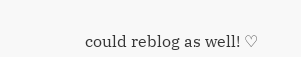could reblog as well! ♡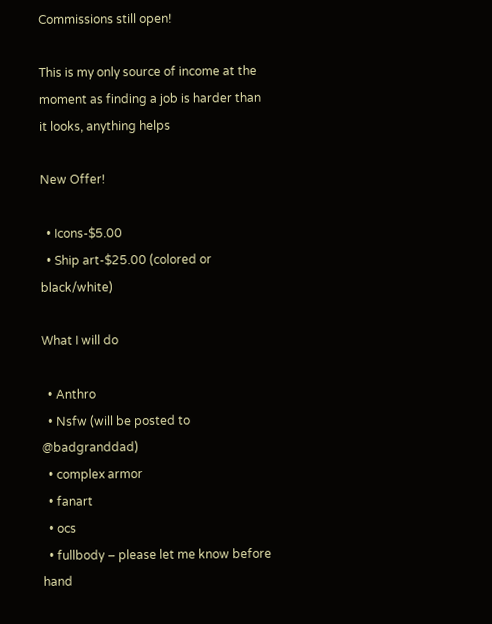Commissions still open!

This is my only source of income at the moment as finding a job is harder than it looks, anything helps

New Offer!

  • Icons-$5.00
  • Ship art-$25.00 (colored or black/white)

What I will do

  • Anthro
  • Nsfw (will be posted to @badgranddad)
  • complex armor
  • fanart
  • ocs
  • fullbody – please let me know before hand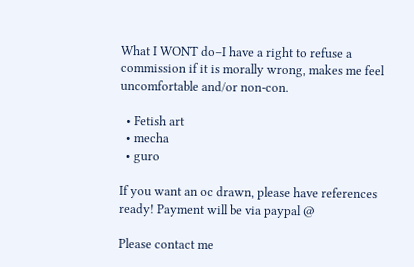What I WONT do–I have a right to refuse a commission if it is morally wrong, makes me feel uncomfortable and/or non-con.

  • Fetish art
  • mecha
  • guro

If you want an oc drawn, please have references ready! Payment will be via paypal @

Please contact me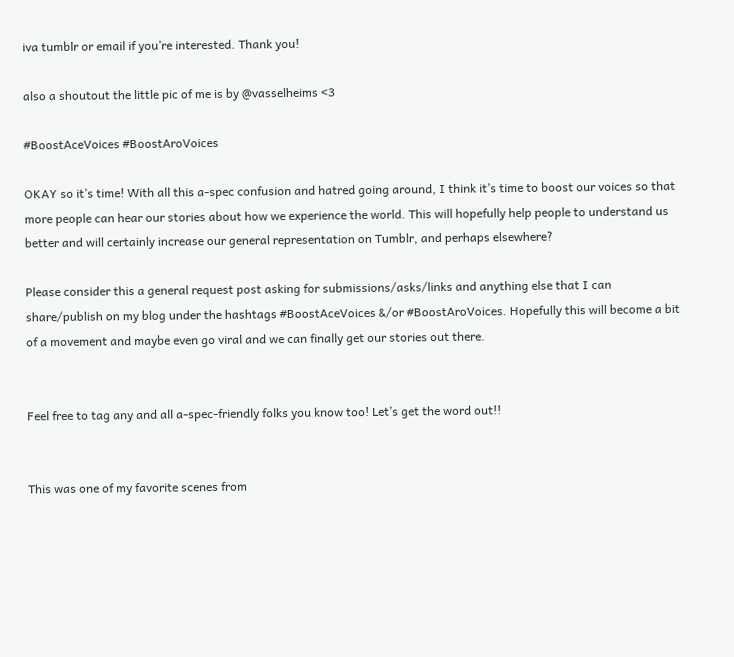iva tumblr or email if you’re interested. Thank you!

also a shoutout the little pic of me is by @vasselheims <3

#BoostAceVoices #BoostAroVoices

OKAY so it’s time! With all this a-spec confusion and hatred going around, I think it’s time to boost our voices so that more people can hear our stories about how we experience the world. This will hopefully help people to understand us better and will certainly increase our general representation on Tumblr, and perhaps elsewhere?

Please consider this a general request post asking for submissions/asks/links and anything else that I can share/publish on my blog under the hashtags #BoostAceVoices &/or #BoostAroVoices. Hopefully this will become a bit of a movement and maybe even go viral and we can finally get our stories out there.


Feel free to tag any and all a-spec-friendly folks you know too! Let’s get the word out!!


This was one of my favorite scenes from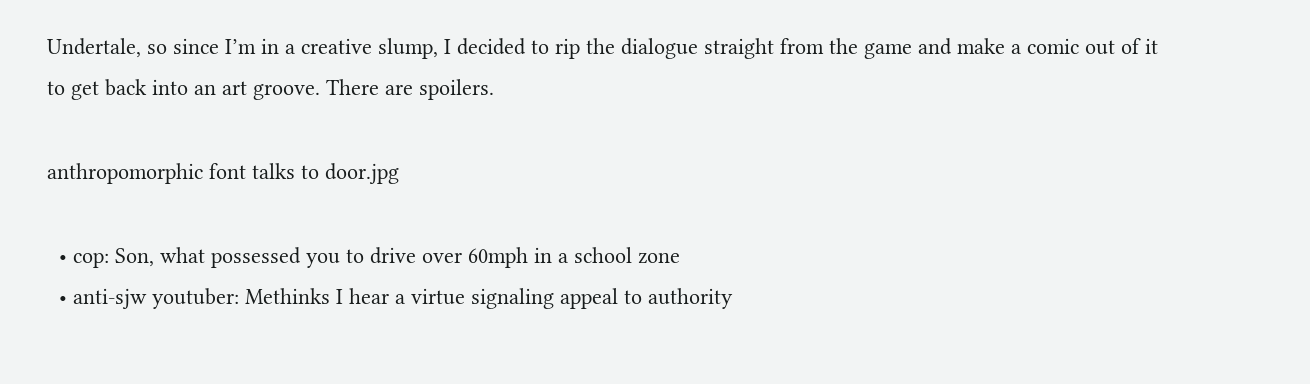Undertale, so since I’m in a creative slump, I decided to rip the dialogue straight from the game and make a comic out of it to get back into an art groove. There are spoilers.

anthropomorphic font talks to door.jpg

  • cop: Son, what possessed you to drive over 60mph in a school zone
  • anti-sjw youtuber: Methinks I hear a virtue signaling appeal to authority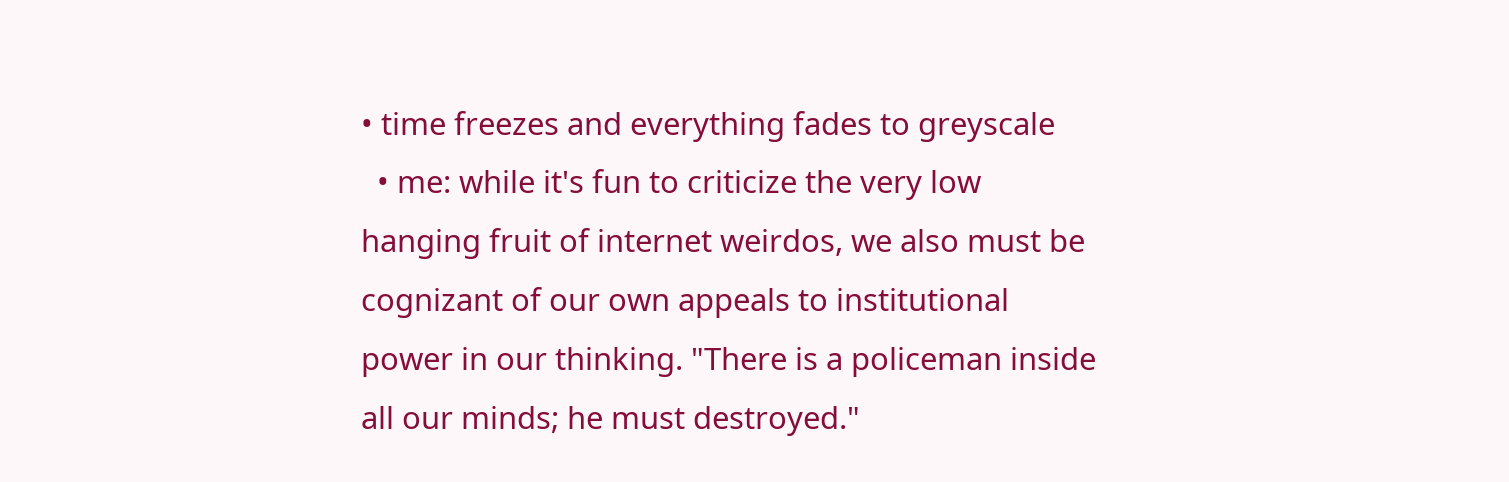• time freezes and everything fades to greyscale
  • me: while it's fun to criticize the very low hanging fruit of internet weirdos, we also must be cognizant of our own appeals to institutional power in our thinking. "There is a policeman inside all our minds; he must destroyed."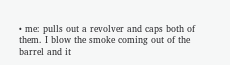• me: pulls out a revolver and caps both of them. I blow the smoke coming out of the barrel and it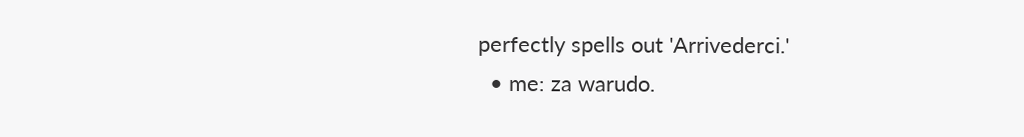perfectly spells out 'Arrivederci.'
  • me: za warudo.